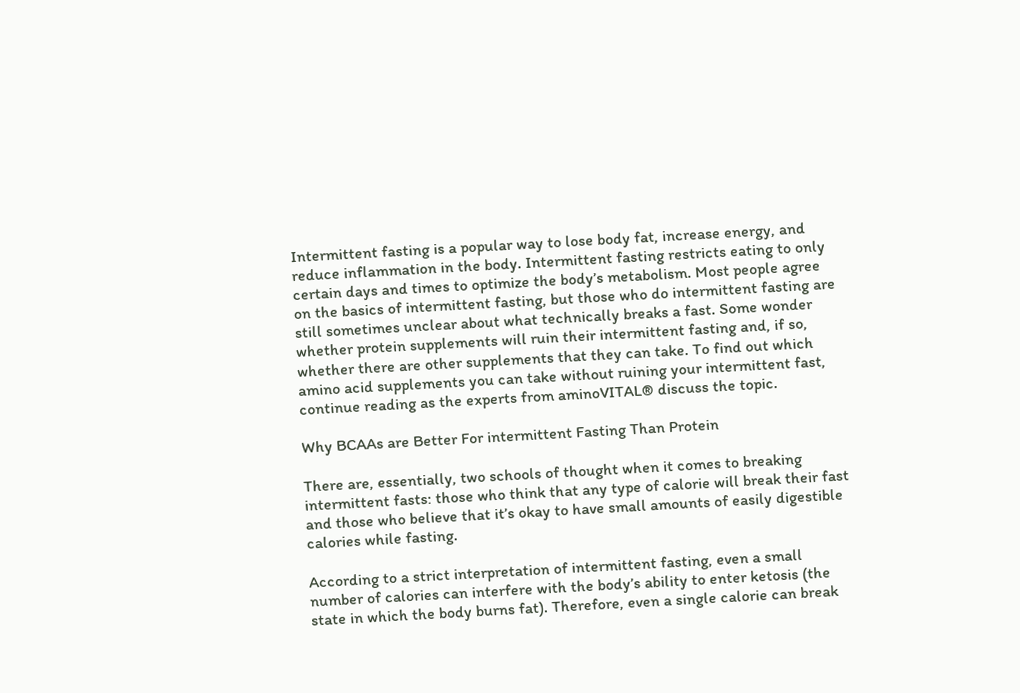Intermittent fasting is a popular way to lose body fat, increase energy, and reduce inflammation in the body. Intermittent fasting restricts eating to only certain days and times to optimize the body’s metabolism. Most people agree on the basics of intermittent fasting, but those who do intermittent fasting are still sometimes unclear about what technically breaks a fast. Some wonder whether protein supplements will ruin their intermittent fasting and, if so, whether there are other supplements that they can take. To find out which amino acid supplements you can take without ruining your intermittent fast, continue reading as the experts from aminoVITAL® discuss the topic.

Why BCAAs are Better For intermittent Fasting Than Protein

There are, essentially, two schools of thought when it comes to breaking intermittent fasts: those who think that any type of calorie will break their fast and those who believe that it’s okay to have small amounts of easily digestible calories while fasting.

According to a strict interpretation of intermittent fasting, even a small number of calories can interfere with the body’s ability to enter ketosis (the state in which the body burns fat). Therefore, even a single calorie can break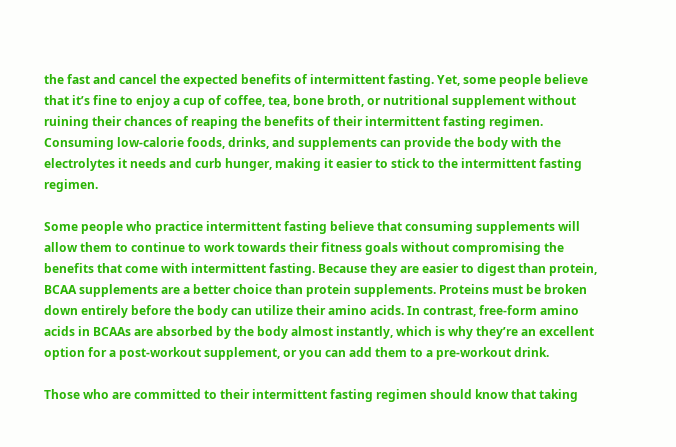the fast and cancel the expected benefits of intermittent fasting. Yet, some people believe that it’s fine to enjoy a cup of coffee, tea, bone broth, or nutritional supplement without ruining their chances of reaping the benefits of their intermittent fasting regimen. Consuming low-calorie foods, drinks, and supplements can provide the body with the electrolytes it needs and curb hunger, making it easier to stick to the intermittent fasting regimen.

Some people who practice intermittent fasting believe that consuming supplements will allow them to continue to work towards their fitness goals without compromising the benefits that come with intermittent fasting. Because they are easier to digest than protein, BCAA supplements are a better choice than protein supplements. Proteins must be broken down entirely before the body can utilize their amino acids. In contrast, free-form amino acids in BCAAs are absorbed by the body almost instantly, which is why they’re an excellent option for a post-workout supplement, or you can add them to a pre-workout drink.

Those who are committed to their intermittent fasting regimen should know that taking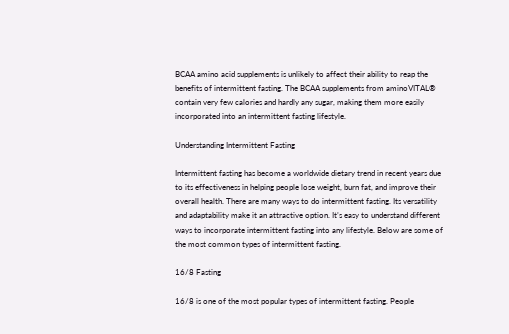BCAA amino acid supplements is unlikely to affect their ability to reap the benefits of intermittent fasting. The BCAA supplements from aminoVITAL® contain very few calories and hardly any sugar, making them more easily incorporated into an intermittent fasting lifestyle.

Understanding Intermittent Fasting

Intermittent fasting has become a worldwide dietary trend in recent years due to its effectiveness in helping people lose weight, burn fat, and improve their overall health. There are many ways to do intermittent fasting. Its versatility and adaptability make it an attractive option. It’s easy to understand different ways to incorporate intermittent fasting into any lifestyle. Below are some of the most common types of intermittent fasting.

16/8 Fasting

16/8 is one of the most popular types of intermittent fasting. People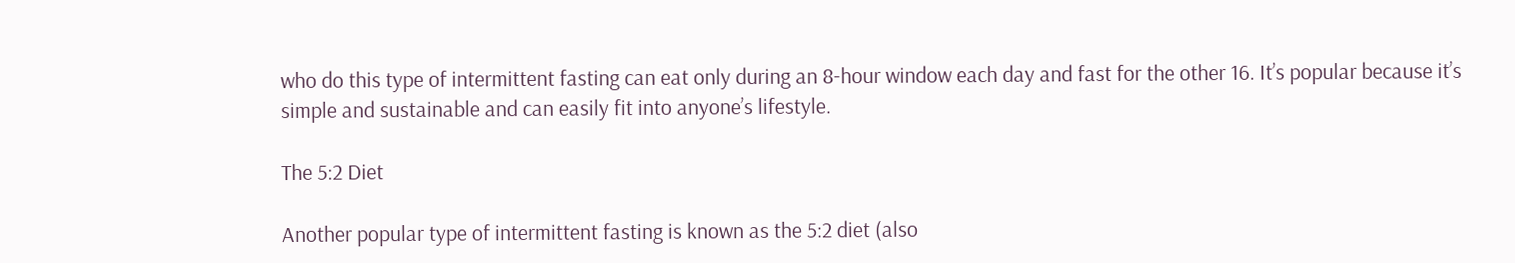who do this type of intermittent fasting can eat only during an 8-hour window each day and fast for the other 16. It’s popular because it’s simple and sustainable and can easily fit into anyone’s lifestyle.

The 5:2 Diet

Another popular type of intermittent fasting is known as the 5:2 diet (also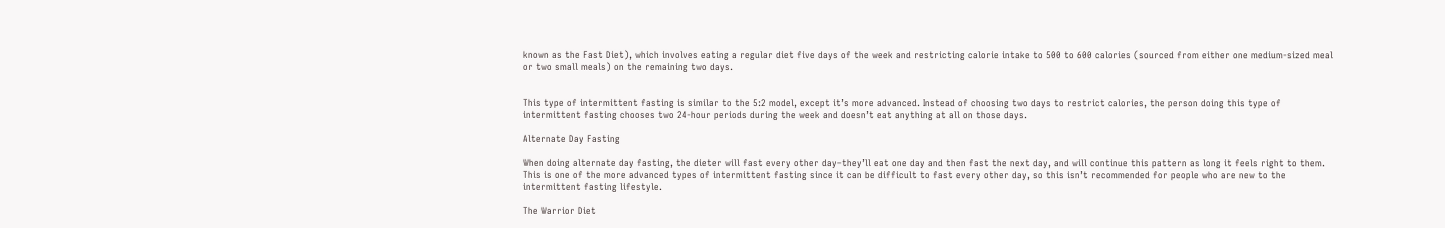known as the Fast Diet), which involves eating a regular diet five days of the week and restricting calorie intake to 500 to 600 calories (sourced from either one medium-sized meal or two small meals) on the remaining two days.


This type of intermittent fasting is similar to the 5:2 model, except it’s more advanced. Instead of choosing two days to restrict calories, the person doing this type of intermittent fasting chooses two 24-hour periods during the week and doesn’t eat anything at all on those days.

Alternate Day Fasting

When doing alternate day fasting, the dieter will fast every other day–they’ll eat one day and then fast the next day, and will continue this pattern as long it feels right to them. This is one of the more advanced types of intermittent fasting since it can be difficult to fast every other day, so this isn’t recommended for people who are new to the intermittent fasting lifestyle.

The Warrior Diet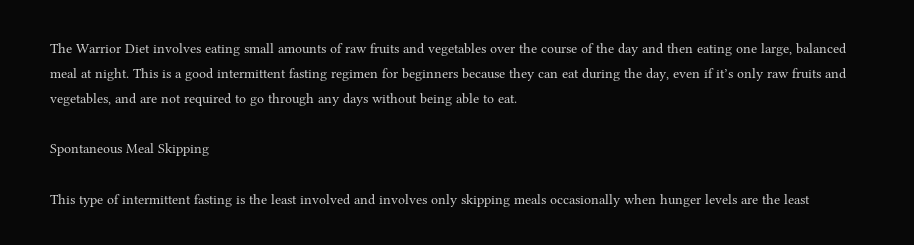The Warrior Diet involves eating small amounts of raw fruits and vegetables over the course of the day and then eating one large, balanced meal at night. This is a good intermittent fasting regimen for beginners because they can eat during the day, even if it’s only raw fruits and vegetables, and are not required to go through any days without being able to eat.

Spontaneous Meal Skipping

This type of intermittent fasting is the least involved and involves only skipping meals occasionally when hunger levels are the least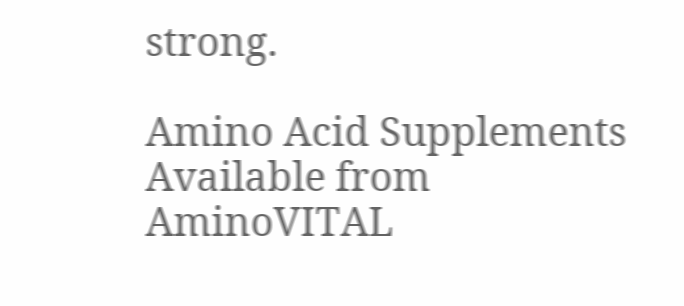strong.

Amino Acid Supplements Available from AminoVITAL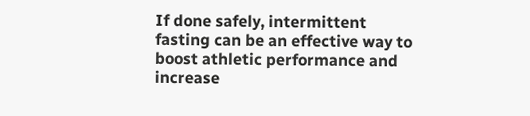If done safely, intermittent fasting can be an effective way to boost athletic performance and increase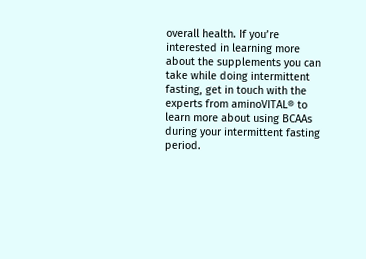overall health. If you’re interested in learning more about the supplements you can take while doing intermittent fasting, get in touch with the experts from aminoVITAL® to learn more about using BCAAs during your intermittent fasting period.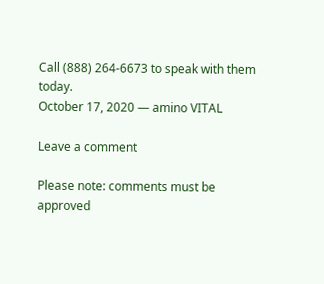Call (888) 264-6673 to speak with them today.
October 17, 2020 — amino VITAL

Leave a comment

Please note: comments must be approved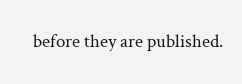before they are published.